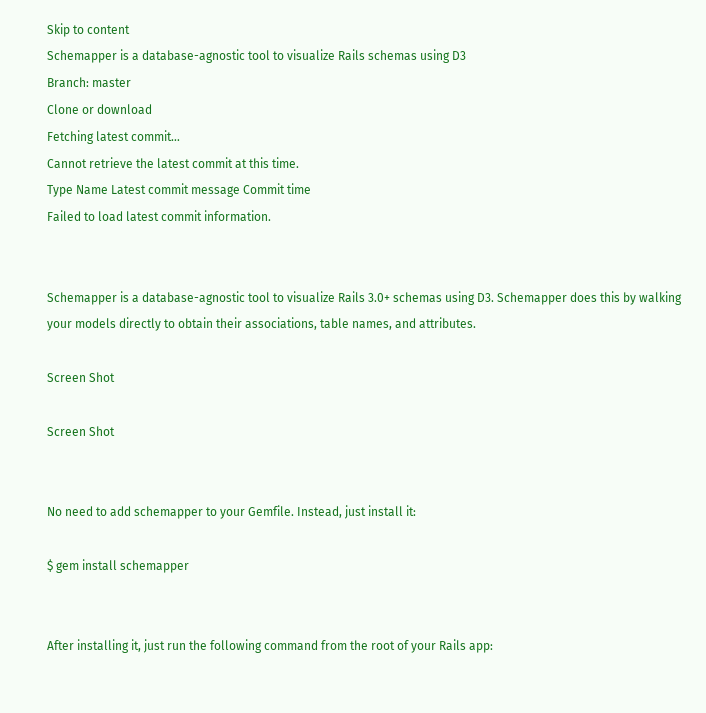Skip to content
Schemapper is a database-agnostic tool to visualize Rails schemas using D3
Branch: master
Clone or download
Fetching latest commit…
Cannot retrieve the latest commit at this time.
Type Name Latest commit message Commit time
Failed to load latest commit information.


Schemapper is a database-agnostic tool to visualize Rails 3.0+ schemas using D3. Schemapper does this by walking your models directly to obtain their associations, table names, and attributes.

Screen Shot

Screen Shot


No need to add schemapper to your Gemfile. Instead, just install it:

$ gem install schemapper


After installing it, just run the following command from the root of your Rails app: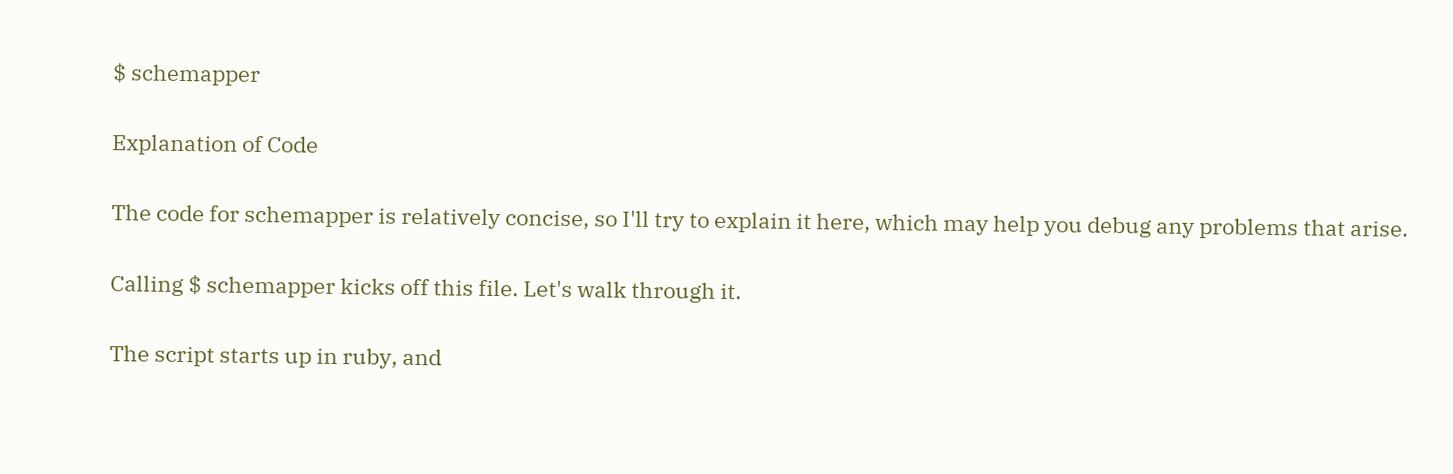$ schemapper

Explanation of Code

The code for schemapper is relatively concise, so I'll try to explain it here, which may help you debug any problems that arise.

Calling $ schemapper kicks off this file. Let's walk through it.

The script starts up in ruby, and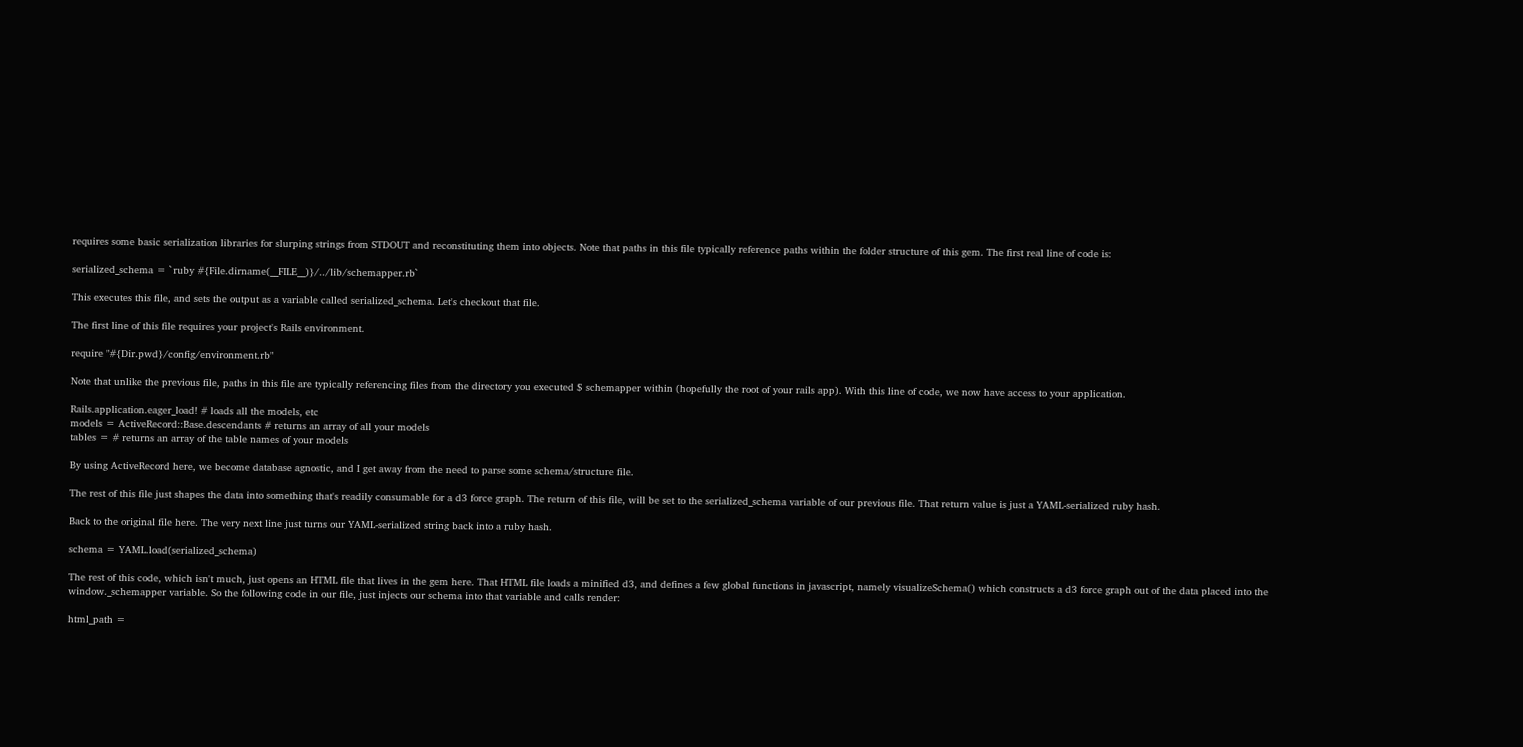requires some basic serialization libraries for slurping strings from STDOUT and reconstituting them into objects. Note that paths in this file typically reference paths within the folder structure of this gem. The first real line of code is:

serialized_schema = `ruby #{File.dirname(__FILE__)}/../lib/schemapper.rb`

This executes this file, and sets the output as a variable called serialized_schema. Let's checkout that file.

The first line of this file requires your project's Rails environment.

require "#{Dir.pwd}/config/environment.rb"

Note that unlike the previous file, paths in this file are typically referencing files from the directory you executed $ schemapper within (hopefully the root of your rails app). With this line of code, we now have access to your application.

Rails.application.eager_load! # loads all the models, etc
models = ActiveRecord::Base.descendants # returns an array of all your models
tables = # returns an array of the table names of your models

By using ActiveRecord here, we become database agnostic, and I get away from the need to parse some schema/structure file.

The rest of this file just shapes the data into something that's readily consumable for a d3 force graph. The return of this file, will be set to the serialized_schema variable of our previous file. That return value is just a YAML-serialized ruby hash.

Back to the original file here. The very next line just turns our YAML-serialized string back into a ruby hash.

schema = YAML.load(serialized_schema)

The rest of this code, which isn't much, just opens an HTML file that lives in the gem here. That HTML file loads a minified d3, and defines a few global functions in javascript, namely visualizeSchema() which constructs a d3 force graph out of the data placed into the window._schemapper variable. So the following code in our file, just injects our schema into that variable and calls render:

html_path =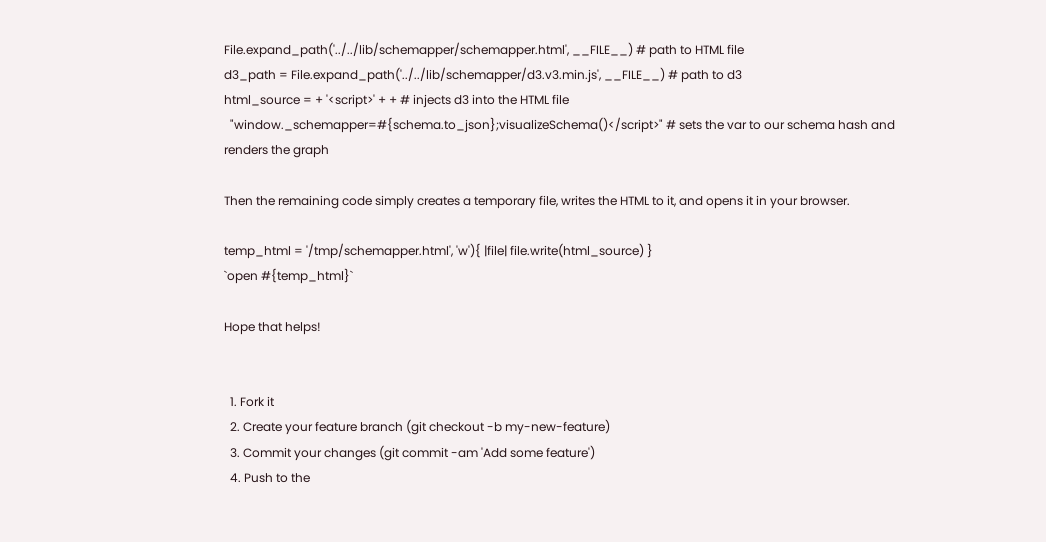File.expand_path('../../lib/schemapper/schemapper.html', __FILE__) # path to HTML file
d3_path = File.expand_path('../../lib/schemapper/d3.v3.min.js', __FILE__) # path to d3
html_source = + '<script>' + + # injects d3 into the HTML file
  "window._schemapper=#{schema.to_json};visualizeSchema()</script>" # sets the var to our schema hash and renders the graph

Then the remaining code simply creates a temporary file, writes the HTML to it, and opens it in your browser.

temp_html = '/tmp/schemapper.html', 'w'){ |file| file.write(html_source) }
`open #{temp_html}`

Hope that helps!


  1. Fork it
  2. Create your feature branch (git checkout -b my-new-feature)
  3. Commit your changes (git commit -am 'Add some feature')
  4. Push to the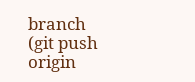branch (git push origin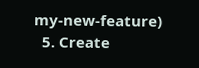my-new-feature)
  5. Create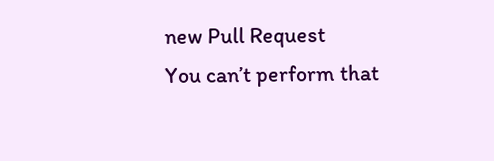new Pull Request
You can’t perform that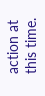action at this time.